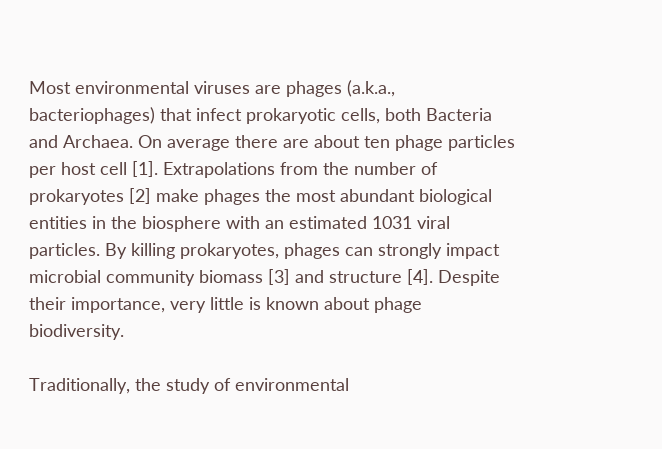Most environmental viruses are phages (a.k.a., bacteriophages) that infect prokaryotic cells, both Bacteria and Archaea. On average there are about ten phage particles per host cell [1]. Extrapolations from the number of prokaryotes [2] make phages the most abundant biological entities in the biosphere with an estimated 1031 viral particles. By killing prokaryotes, phages can strongly impact microbial community biomass [3] and structure [4]. Despite their importance, very little is known about phage biodiversity.

Traditionally, the study of environmental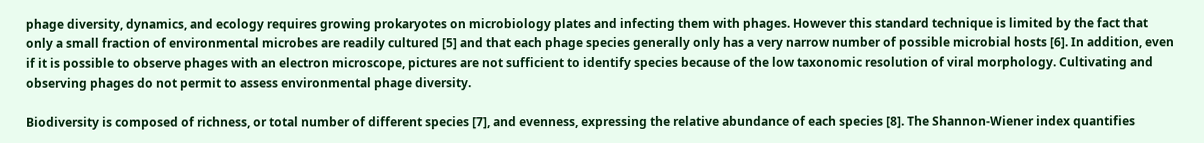phage diversity, dynamics, and ecology requires growing prokaryotes on microbiology plates and infecting them with phages. However this standard technique is limited by the fact that only a small fraction of environmental microbes are readily cultured [5] and that each phage species generally only has a very narrow number of possible microbial hosts [6]. In addition, even if it is possible to observe phages with an electron microscope, pictures are not sufficient to identify species because of the low taxonomic resolution of viral morphology. Cultivating and observing phages do not permit to assess environmental phage diversity.

Biodiversity is composed of richness, or total number of different species [7], and evenness, expressing the relative abundance of each species [8]. The Shannon-Wiener index quantifies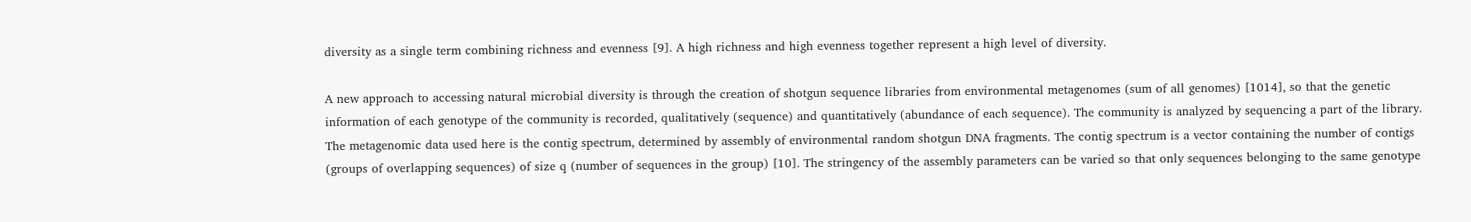diversity as a single term combining richness and evenness [9]. A high richness and high evenness together represent a high level of diversity.

A new approach to accessing natural microbial diversity is through the creation of shotgun sequence libraries from environmental metagenomes (sum of all genomes) [1014], so that the genetic information of each genotype of the community is recorded, qualitatively (sequence) and quantitatively (abundance of each sequence). The community is analyzed by sequencing a part of the library. The metagenomic data used here is the contig spectrum, determined by assembly of environmental random shotgun DNA fragments. The contig spectrum is a vector containing the number of contigs (groups of overlapping sequences) of size q (number of sequences in the group) [10]. The stringency of the assembly parameters can be varied so that only sequences belonging to the same genotype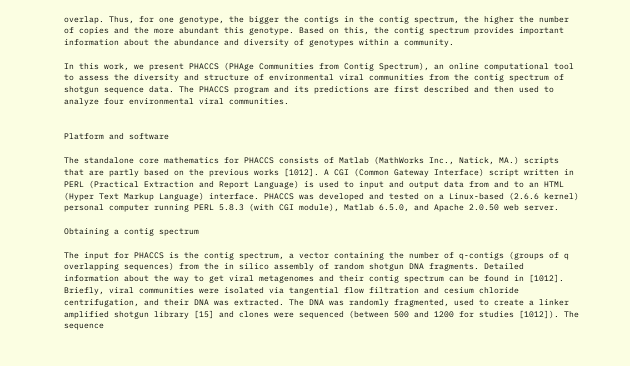overlap. Thus, for one genotype, the bigger the contigs in the contig spectrum, the higher the number of copies and the more abundant this genotype. Based on this, the contig spectrum provides important information about the abundance and diversity of genotypes within a community.

In this work, we present PHACCS (PHAge Communities from Contig Spectrum), an online computational tool to assess the diversity and structure of environmental viral communities from the contig spectrum of shotgun sequence data. The PHACCS program and its predictions are first described and then used to analyze four environmental viral communities.


Platform and software

The standalone core mathematics for PHACCS consists of Matlab (MathWorks Inc., Natick, MA.) scripts that are partly based on the previous works [1012]. A CGI (Common Gateway Interface) script written in PERL (Practical Extraction and Report Language) is used to input and output data from and to an HTML (Hyper Text Markup Language) interface. PHACCS was developed and tested on a Linux-based (2.6.6 kernel) personal computer running PERL 5.8.3 (with CGI module), Matlab 6.5.0, and Apache 2.0.50 web server.

Obtaining a contig spectrum

The input for PHACCS is the contig spectrum, a vector containing the number of q-contigs (groups of q overlapping sequences) from the in silico assembly of random shotgun DNA fragments. Detailed information about the way to get viral metagenomes and their contig spectrum can be found in [1012]. Briefly, viral communities were isolated via tangential flow filtration and cesium chloride centrifugation, and their DNA was extracted. The DNA was randomly fragmented, used to create a linker amplified shotgun library [15] and clones were sequenced (between 500 and 1200 for studies [1012]). The sequence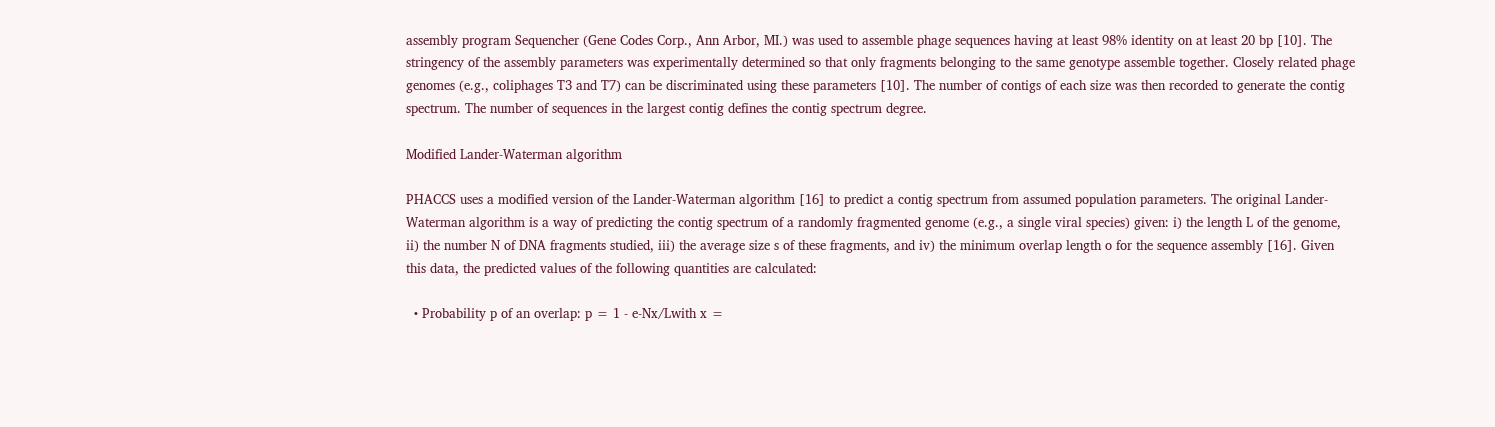assembly program Sequencher (Gene Codes Corp., Ann Arbor, MI.) was used to assemble phage sequences having at least 98% identity on at least 20 bp [10]. The stringency of the assembly parameters was experimentally determined so that only fragments belonging to the same genotype assemble together. Closely related phage genomes (e.g., coliphages T3 and T7) can be discriminated using these parameters [10]. The number of contigs of each size was then recorded to generate the contig spectrum. The number of sequences in the largest contig defines the contig spectrum degree.

Modified Lander-Waterman algorithm

PHACCS uses a modified version of the Lander-Waterman algorithm [16] to predict a contig spectrum from assumed population parameters. The original Lander-Waterman algorithm is a way of predicting the contig spectrum of a randomly fragmented genome (e.g., a single viral species) given: i) the length L of the genome, ii) the number N of DNA fragments studied, iii) the average size s of these fragments, and iv) the minimum overlap length o for the sequence assembly [16]. Given this data, the predicted values of the following quantities are calculated:

  • Probability p of an overlap: p = 1 - e-Nx/Lwith x =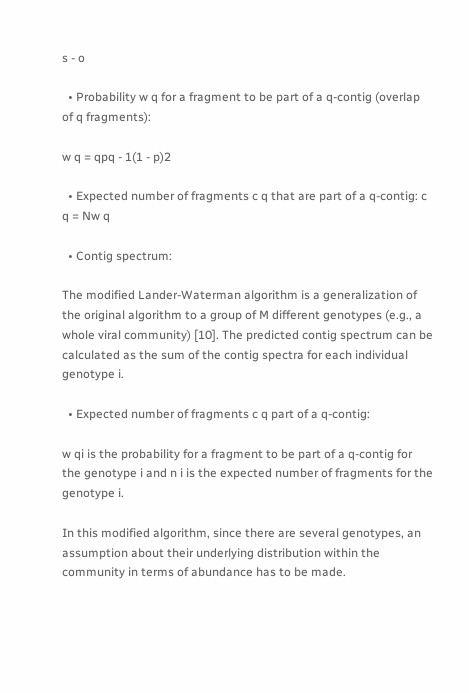s - o

  • Probability w q for a fragment to be part of a q-contig (overlap of q fragments):

w q = qpq - 1(1 - p)2

  • Expected number of fragments c q that are part of a q-contig: c q = Nw q

  • Contig spectrum:

The modified Lander-Waterman algorithm is a generalization of the original algorithm to a group of M different genotypes (e.g., a whole viral community) [10]. The predicted contig spectrum can be calculated as the sum of the contig spectra for each individual genotype i.

  • Expected number of fragments c q part of a q-contig:

w qi is the probability for a fragment to be part of a q-contig for the genotype i and n i is the expected number of fragments for the genotype i.

In this modified algorithm, since there are several genotypes, an assumption about their underlying distribution within the community in terms of abundance has to be made.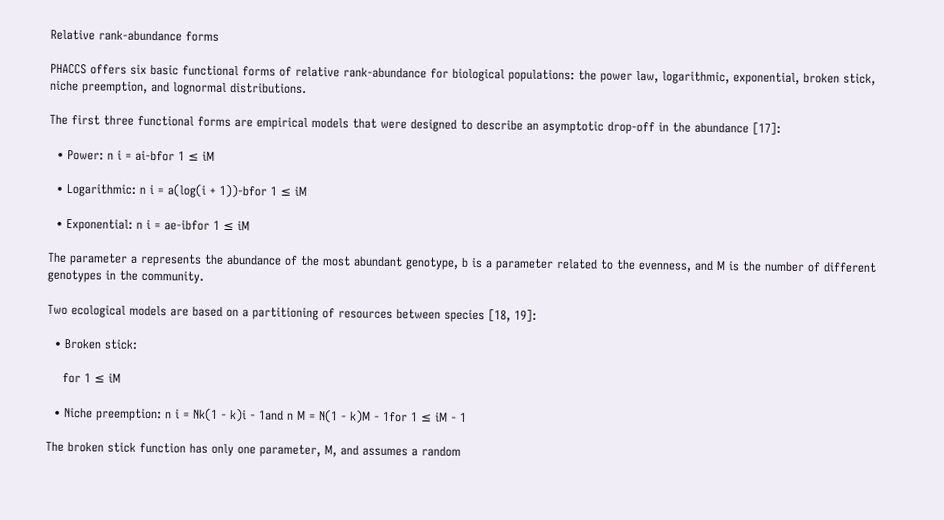Relative rank-abundance forms

PHACCS offers six basic functional forms of relative rank-abundance for biological populations: the power law, logarithmic, exponential, broken stick, niche preemption, and lognormal distributions.

The first three functional forms are empirical models that were designed to describe an asymptotic drop-off in the abundance [17]:

  • Power: n i = ai-bfor 1 ≤ iM

  • Logarithmic: n i = a(log(i + 1))-bfor 1 ≤ iM

  • Exponential: n i = ae-ibfor 1 ≤ iM

The parameter a represents the abundance of the most abundant genotype, b is a parameter related to the evenness, and M is the number of different genotypes in the community.

Two ecological models are based on a partitioning of resources between species [18, 19]:

  • Broken stick:

    for 1 ≤ iM

  • Niche preemption: n i = Nk(1 - k)i - 1and n M = N(1 - k)M - 1for 1 ≤ iM - 1

The broken stick function has only one parameter, M, and assumes a random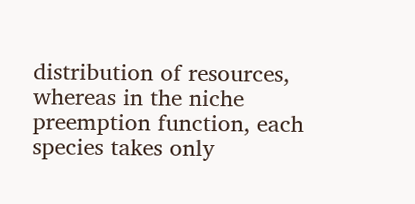distribution of resources, whereas in the niche preemption function, each species takes only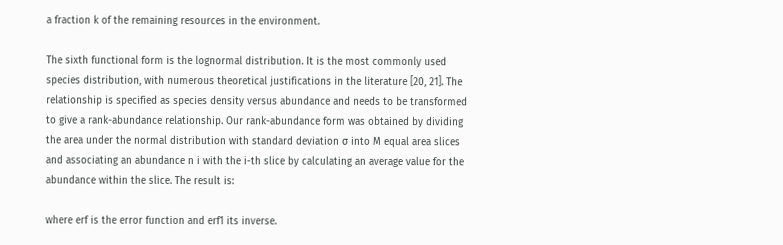a fraction k of the remaining resources in the environment.

The sixth functional form is the lognormal distribution. It is the most commonly used species distribution, with numerous theoretical justifications in the literature [20, 21]. The relationship is specified as species density versus abundance and needs to be transformed to give a rank-abundance relationship. Our rank-abundance form was obtained by dividing the area under the normal distribution with standard deviation σ into M equal area slices and associating an abundance n i with the i-th slice by calculating an average value for the abundance within the slice. The result is:

where erf is the error function and erf1 its inverse.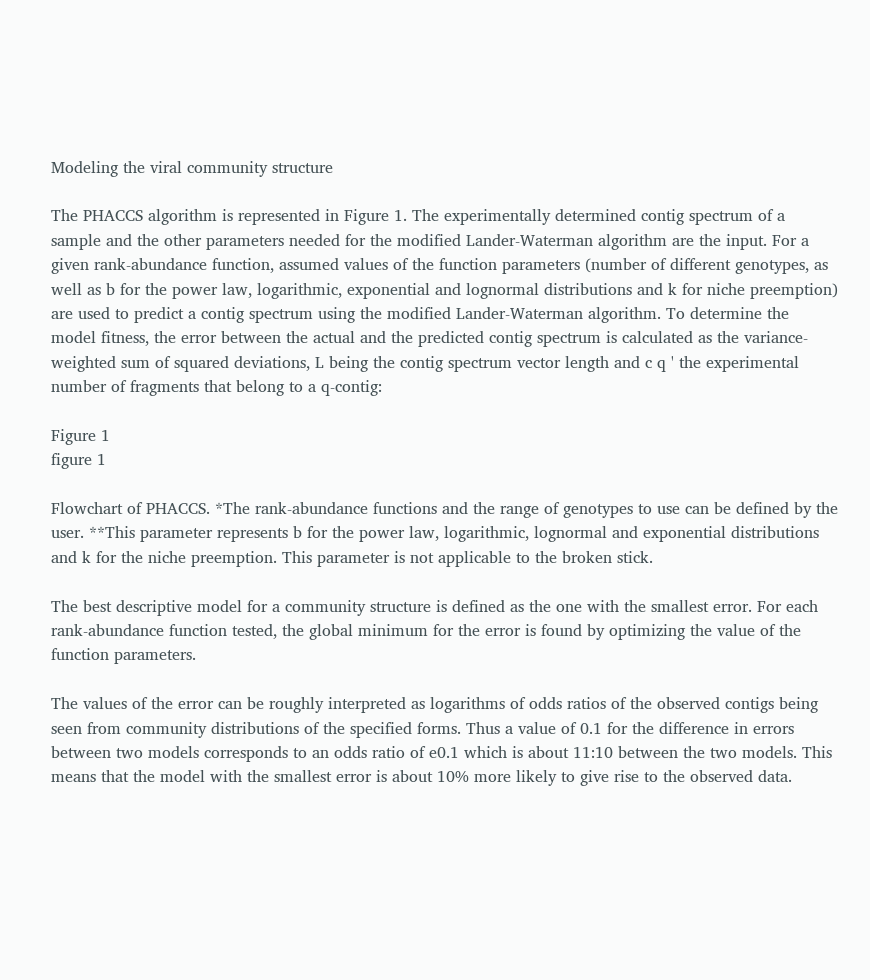Modeling the viral community structure

The PHACCS algorithm is represented in Figure 1. The experimentally determined contig spectrum of a sample and the other parameters needed for the modified Lander-Waterman algorithm are the input. For a given rank-abundance function, assumed values of the function parameters (number of different genotypes, as well as b for the power law, logarithmic, exponential and lognormal distributions and k for niche preemption) are used to predict a contig spectrum using the modified Lander-Waterman algorithm. To determine the model fitness, the error between the actual and the predicted contig spectrum is calculated as the variance-weighted sum of squared deviations, L being the contig spectrum vector length and c q ' the experimental number of fragments that belong to a q-contig:

Figure 1
figure 1

Flowchart of PHACCS. *The rank-abundance functions and the range of genotypes to use can be defined by the user. **This parameter represents b for the power law, logarithmic, lognormal and exponential distributions and k for the niche preemption. This parameter is not applicable to the broken stick.

The best descriptive model for a community structure is defined as the one with the smallest error. For each rank-abundance function tested, the global minimum for the error is found by optimizing the value of the function parameters.

The values of the error can be roughly interpreted as logarithms of odds ratios of the observed contigs being seen from community distributions of the specified forms. Thus a value of 0.1 for the difference in errors between two models corresponds to an odds ratio of e0.1 which is about 11:10 between the two models. This means that the model with the smallest error is about 10% more likely to give rise to the observed data.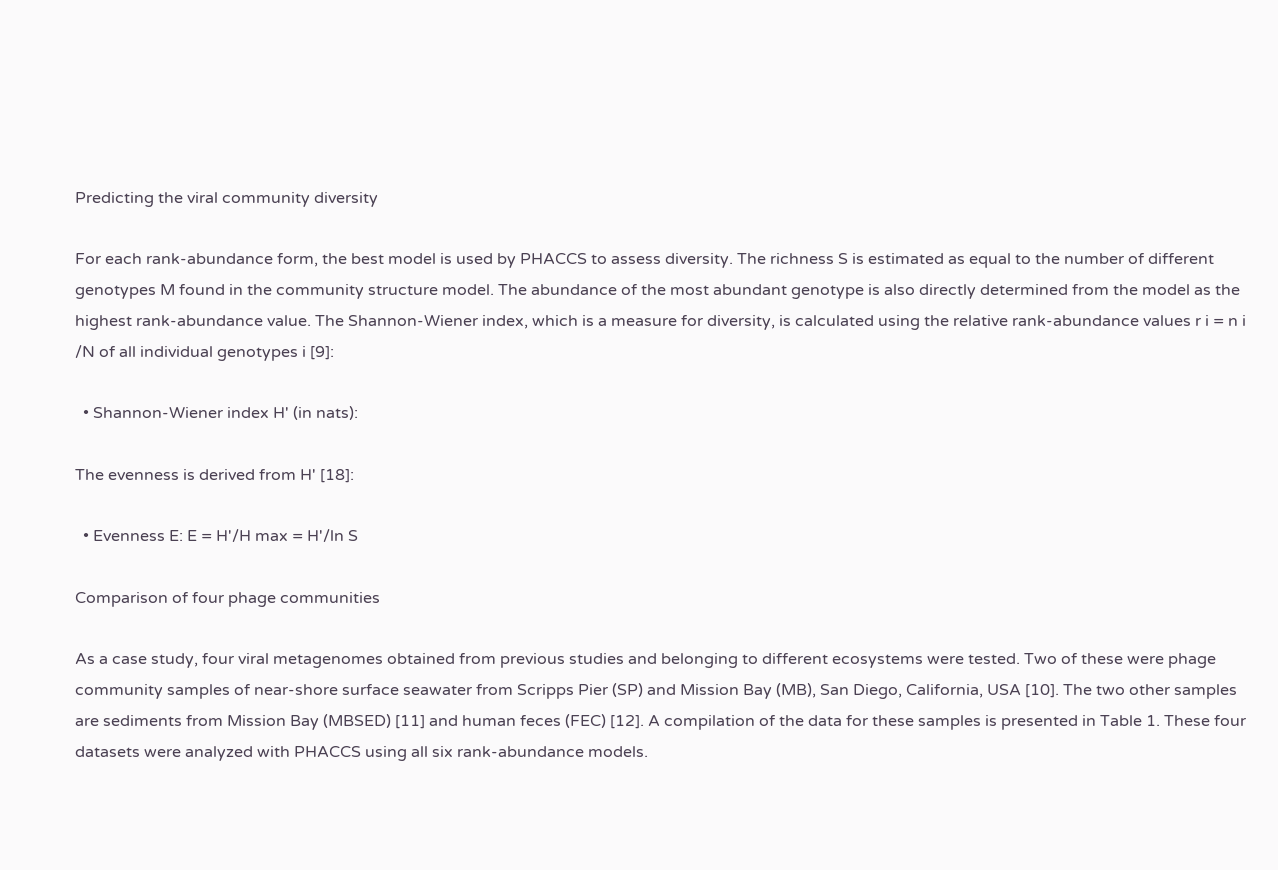Predicting the viral community diversity

For each rank-abundance form, the best model is used by PHACCS to assess diversity. The richness S is estimated as equal to the number of different genotypes M found in the community structure model. The abundance of the most abundant genotype is also directly determined from the model as the highest rank-abundance value. The Shannon-Wiener index, which is a measure for diversity, is calculated using the relative rank-abundance values r i = n i /N of all individual genotypes i [9]:

  • Shannon-Wiener index H' (in nats):

The evenness is derived from H' [18]:

  • Evenness E: E = H'/H max = H'/ln S

Comparison of four phage communities

As a case study, four viral metagenomes obtained from previous studies and belonging to different ecosystems were tested. Two of these were phage community samples of near-shore surface seawater from Scripps Pier (SP) and Mission Bay (MB), San Diego, California, USA [10]. The two other samples are sediments from Mission Bay (MBSED) [11] and human feces (FEC) [12]. A compilation of the data for these samples is presented in Table 1. These four datasets were analyzed with PHACCS using all six rank-abundance models.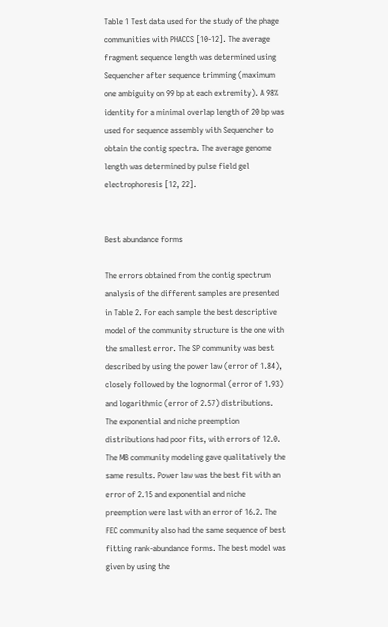Table 1 Test data used for the study of the phage communities with PHACCS [10-12]. The average fragment sequence length was determined using Sequencher after sequence trimming (maximum one ambiguity on 99 bp at each extremity). A 98% identity for a minimal overlap length of 20 bp was used for sequence assembly with Sequencher to obtain the contig spectra. The average genome length was determined by pulse field gel electrophoresis [12, 22].


Best abundance forms

The errors obtained from the contig spectrum analysis of the different samples are presented in Table 2. For each sample the best descriptive model of the community structure is the one with the smallest error. The SP community was best described by using the power law (error of 1.84), closely followed by the lognormal (error of 1.93) and logarithmic (error of 2.57) distributions. The exponential and niche preemption distributions had poor fits, with errors of 12.0. The MB community modeling gave qualitatively the same results. Power law was the best fit with an error of 2.15 and exponential and niche preemption were last with an error of 16.2. The FEC community also had the same sequence of best fitting rank-abundance forms. The best model was given by using the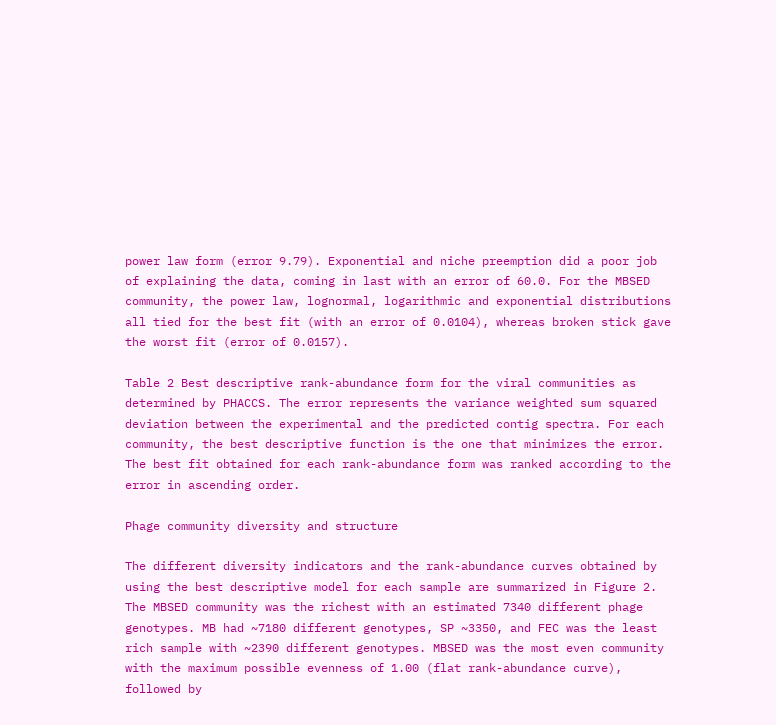power law form (error 9.79). Exponential and niche preemption did a poor job of explaining the data, coming in last with an error of 60.0. For the MBSED community, the power law, lognormal, logarithmic and exponential distributions all tied for the best fit (with an error of 0.0104), whereas broken stick gave the worst fit (error of 0.0157).

Table 2 Best descriptive rank-abundance form for the viral communities as determined by PHACCS. The error represents the variance weighted sum squared deviation between the experimental and the predicted contig spectra. For each community, the best descriptive function is the one that minimizes the error. The best fit obtained for each rank-abundance form was ranked according to the error in ascending order.

Phage community diversity and structure

The different diversity indicators and the rank-abundance curves obtained by using the best descriptive model for each sample are summarized in Figure 2. The MBSED community was the richest with an estimated 7340 different phage genotypes. MB had ~7180 different genotypes, SP ~3350, and FEC was the least rich sample with ~2390 different genotypes. MBSED was the most even community with the maximum possible evenness of 1.00 (flat rank-abundance curve), followed by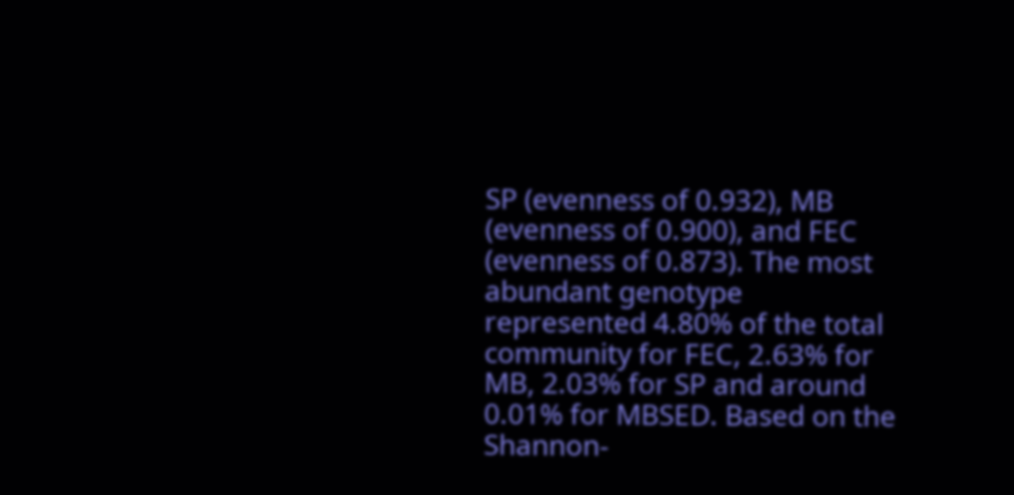SP (evenness of 0.932), MB (evenness of 0.900), and FEC (evenness of 0.873). The most abundant genotype represented 4.80% of the total community for FEC, 2.63% for MB, 2.03% for SP and around 0.01% for MBSED. Based on the Shannon-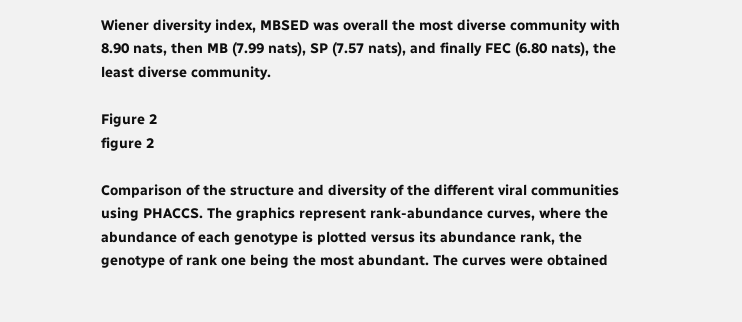Wiener diversity index, MBSED was overall the most diverse community with 8.90 nats, then MB (7.99 nats), SP (7.57 nats), and finally FEC (6.80 nats), the least diverse community.

Figure 2
figure 2

Comparison of the structure and diversity of the different viral communities using PHACCS. The graphics represent rank-abundance curves, where the abundance of each genotype is plotted versus its abundance rank, the genotype of rank one being the most abundant. The curves were obtained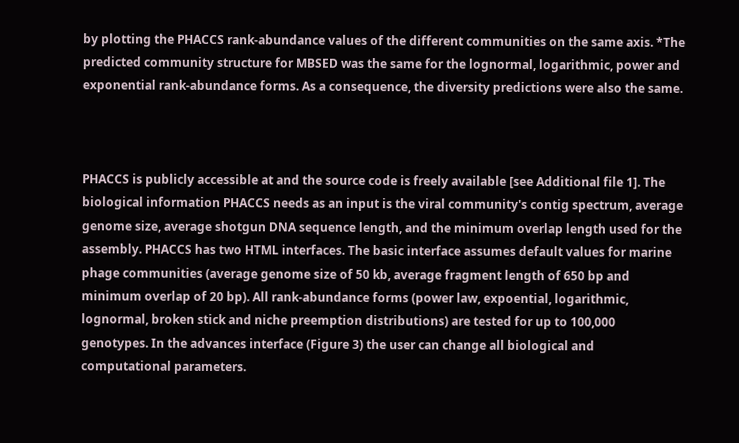by plotting the PHACCS rank-abundance values of the different communities on the same axis. *The predicted community structure for MBSED was the same for the lognormal, logarithmic, power and exponential rank-abundance forms. As a consequence, the diversity predictions were also the same.



PHACCS is publicly accessible at and the source code is freely available [see Additional file 1]. The biological information PHACCS needs as an input is the viral community's contig spectrum, average genome size, average shotgun DNA sequence length, and the minimum overlap length used for the assembly. PHACCS has two HTML interfaces. The basic interface assumes default values for marine phage communities (average genome size of 50 kb, average fragment length of 650 bp and minimum overlap of 20 bp). All rank-abundance forms (power law, expoential, logarithmic, lognormal, broken stick and niche preemption distributions) are tested for up to 100,000 genotypes. In the advances interface (Figure 3) the user can change all biological and computational parameters.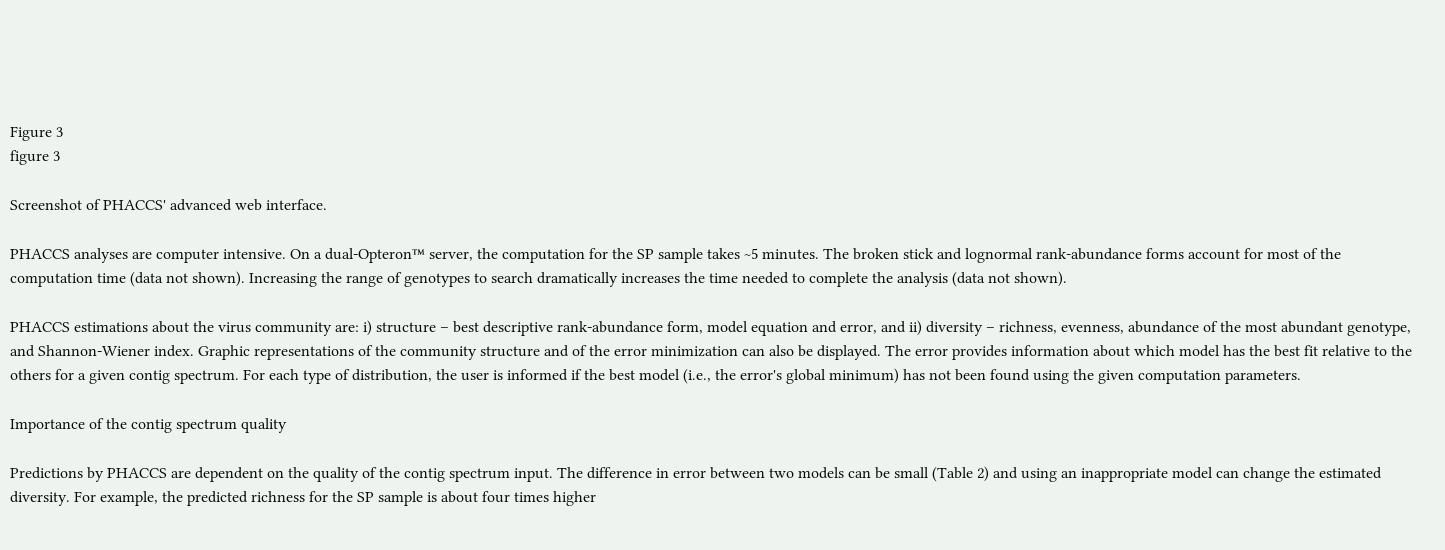Figure 3
figure 3

Screenshot of PHACCS' advanced web interface.

PHACCS analyses are computer intensive. On a dual-Opteron™ server, the computation for the SP sample takes ~5 minutes. The broken stick and lognormal rank-abundance forms account for most of the computation time (data not shown). Increasing the range of genotypes to search dramatically increases the time needed to complete the analysis (data not shown).

PHACCS estimations about the virus community are: i) structure – best descriptive rank-abundance form, model equation and error, and ii) diversity – richness, evenness, abundance of the most abundant genotype, and Shannon-Wiener index. Graphic representations of the community structure and of the error minimization can also be displayed. The error provides information about which model has the best fit relative to the others for a given contig spectrum. For each type of distribution, the user is informed if the best model (i.e., the error's global minimum) has not been found using the given computation parameters.

Importance of the contig spectrum quality

Predictions by PHACCS are dependent on the quality of the contig spectrum input. The difference in error between two models can be small (Table 2) and using an inappropriate model can change the estimated diversity. For example, the predicted richness for the SP sample is about four times higher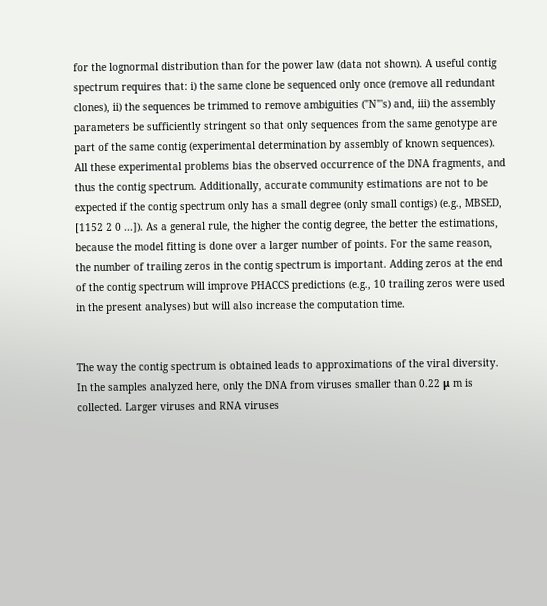for the lognormal distribution than for the power law (data not shown). A useful contig spectrum requires that: i) the same clone be sequenced only once (remove all redundant clones), ii) the sequences be trimmed to remove ambiguities ("N"'s) and, iii) the assembly parameters be sufficiently stringent so that only sequences from the same genotype are part of the same contig (experimental determination by assembly of known sequences). All these experimental problems bias the observed occurrence of the DNA fragments, and thus the contig spectrum. Additionally, accurate community estimations are not to be expected if the contig spectrum only has a small degree (only small contigs) (e.g., MBSED, [1152 2 0 ...]). As a general rule, the higher the contig degree, the better the estimations, because the model fitting is done over a larger number of points. For the same reason, the number of trailing zeros in the contig spectrum is important. Adding zeros at the end of the contig spectrum will improve PHACCS predictions (e.g., 10 trailing zeros were used in the present analyses) but will also increase the computation time.


The way the contig spectrum is obtained leads to approximations of the viral diversity. In the samples analyzed here, only the DNA from viruses smaller than 0.22 μ m is collected. Larger viruses and RNA viruses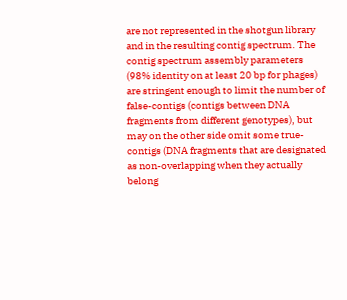are not represented in the shotgun library and in the resulting contig spectrum. The contig spectrum assembly parameters (98% identity on at least 20 bp for phages) are stringent enough to limit the number of false-contigs (contigs between DNA fragments from different genotypes), but may on the other side omit some true-contigs (DNA fragments that are designated as non-overlapping when they actually belong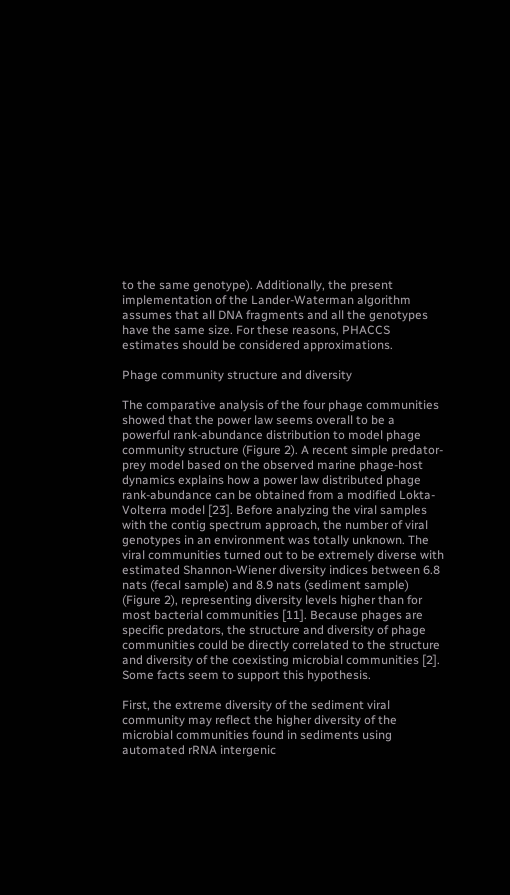to the same genotype). Additionally, the present implementation of the Lander-Waterman algorithm assumes that all DNA fragments and all the genotypes have the same size. For these reasons, PHACCS estimates should be considered approximations.

Phage community structure and diversity

The comparative analysis of the four phage communities showed that the power law seems overall to be a powerful rank-abundance distribution to model phage community structure (Figure 2). A recent simple predator-prey model based on the observed marine phage-host dynamics explains how a power law distributed phage rank-abundance can be obtained from a modified Lokta-Volterra model [23]. Before analyzing the viral samples with the contig spectrum approach, the number of viral genotypes in an environment was totally unknown. The viral communities turned out to be extremely diverse with estimated Shannon-Wiener diversity indices between 6.8 nats (fecal sample) and 8.9 nats (sediment sample) (Figure 2), representing diversity levels higher than for most bacterial communities [11]. Because phages are specific predators, the structure and diversity of phage communities could be directly correlated to the structure and diversity of the coexisting microbial communities [2]. Some facts seem to support this hypothesis.

First, the extreme diversity of the sediment viral community may reflect the higher diversity of the microbial communities found in sediments using automated rRNA intergenic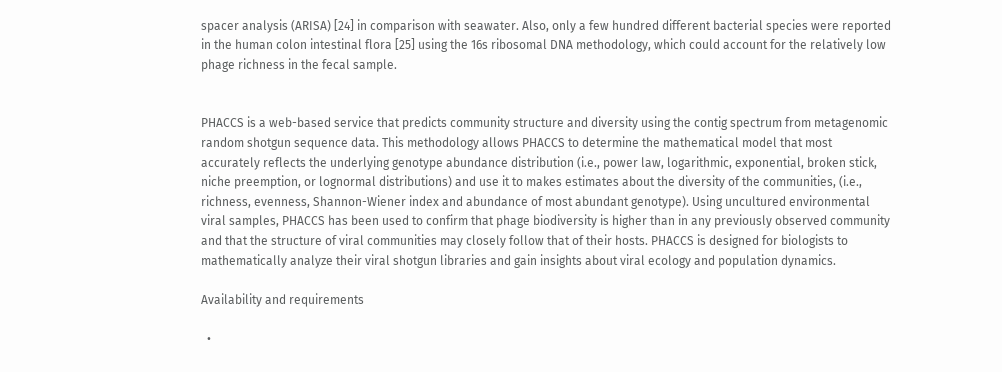spacer analysis (ARISA) [24] in comparison with seawater. Also, only a few hundred different bacterial species were reported in the human colon intestinal flora [25] using the 16s ribosomal DNA methodology, which could account for the relatively low phage richness in the fecal sample.


PHACCS is a web-based service that predicts community structure and diversity using the contig spectrum from metagenomic random shotgun sequence data. This methodology allows PHACCS to determine the mathematical model that most accurately reflects the underlying genotype abundance distribution (i.e., power law, logarithmic, exponential, broken stick, niche preemption, or lognormal distributions) and use it to makes estimates about the diversity of the communities, (i.e., richness, evenness, Shannon-Wiener index and abundance of most abundant genotype). Using uncultured environmental viral samples, PHACCS has been used to confirm that phage biodiversity is higher than in any previously observed community and that the structure of viral communities may closely follow that of their hosts. PHACCS is designed for biologists to mathematically analyze their viral shotgun libraries and gain insights about viral ecology and population dynamics.

Availability and requirements

  •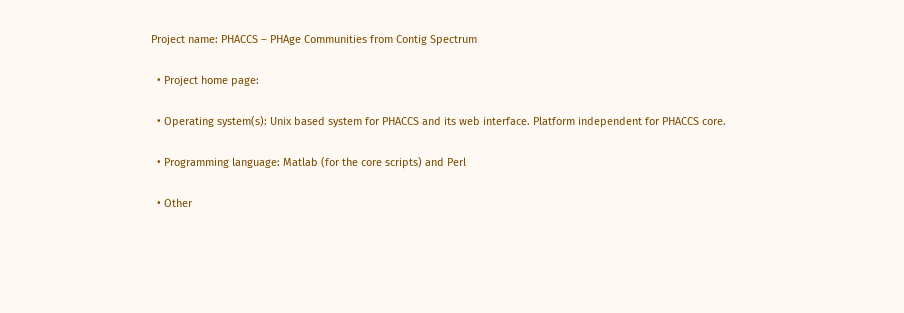Project name: PHACCS – PHAge Communities from Contig Spectrum

  • Project home page:

  • Operating system(s): Unix based system for PHACCS and its web interface. Platform independent for PHACCS core.

  • Programming language: Matlab (for the core scripts) and Perl

  • Other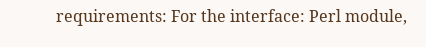requirements: For the interface: Perl module,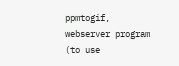ppmtogif, webserver program (to use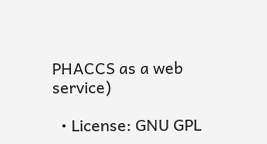PHACCS as a web service)

  • License: GNU GPL